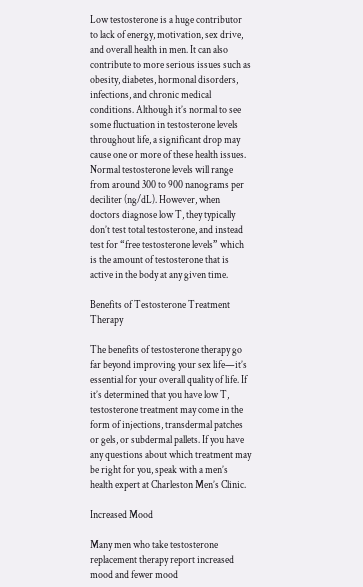Low testosterone is a huge contributor to lack of energy, motivation, sex drive, and overall health in men. It can also contribute to more serious issues such as obesity, diabetes, hormonal disorders, infections, and chronic medical conditions. Although it’s normal to see some fluctuation in testosterone levels throughout life, a significant drop may cause one or more of these health issues. Normal testosterone levels will range from around 300 to 900 nanograms per deciliter (ng/dL). However, when doctors diagnose low T, they typically don’t test total testosterone, and instead test for “free testosterone levels” which is the amount of testosterone that is active in the body at any given time.

Benefits of Testosterone Treatment Therapy

The benefits of testosterone therapy go far beyond improving your sex life—it’s essential for your overall quality of life. If it’s determined that you have low T, testosterone treatment may come in the form of injections, transdermal patches or gels, or subdermal pallets. If you have any questions about which treatment may be right for you, speak with a men’s health expert at Charleston Men’s Clinic.

Increased Mood

Many men who take testosterone replacement therapy report increased mood and fewer mood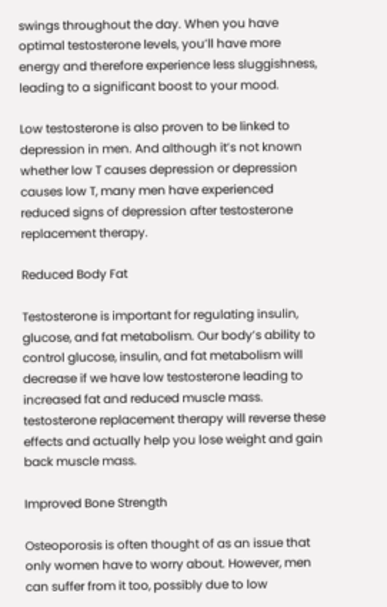swings throughout the day. When you have optimal testosterone levels, you’ll have more energy and therefore experience less sluggishness, leading to a significant boost to your mood.

Low testosterone is also proven to be linked to depression in men. And although it’s not known whether low T causes depression or depression causes low T, many men have experienced reduced signs of depression after testosterone replacement therapy.

Reduced Body Fat

Testosterone is important for regulating insulin, glucose, and fat metabolism. Our body’s ability to control glucose, insulin, and fat metabolism will decrease if we have low testosterone leading to increased fat and reduced muscle mass. testosterone replacement therapy will reverse these effects and actually help you lose weight and gain back muscle mass.

Improved Bone Strength

Osteoporosis is often thought of as an issue that only women have to worry about. However, men can suffer from it too, possibly due to low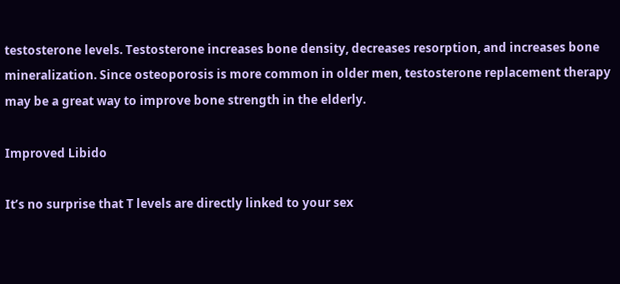testosterone levels. Testosterone increases bone density, decreases resorption, and increases bone mineralization. Since osteoporosis is more common in older men, testosterone replacement therapy may be a great way to improve bone strength in the elderly.

Improved Libido

It’s no surprise that T levels are directly linked to your sex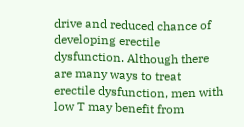drive and reduced chance of developing erectile dysfunction. Although there are many ways to treat erectile dysfunction, men with low T may benefit from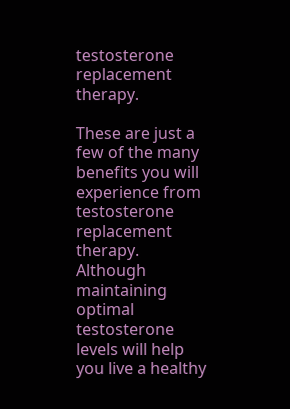testosterone replacement therapy.

These are just a few of the many benefits you will experience from testosterone replacement therapy. Although maintaining optimal testosterone levels will help you live a healthy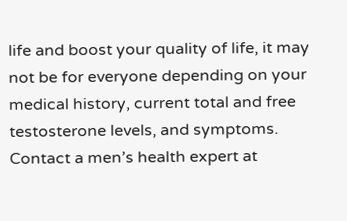life and boost your quality of life, it may not be for everyone depending on your medical history, current total and free testosterone levels, and symptoms. Contact a men’s health expert at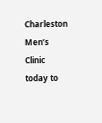Charleston Men’s Clinic today to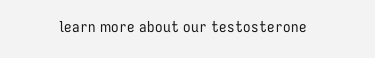learn more about our testosterone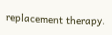replacement therapy.